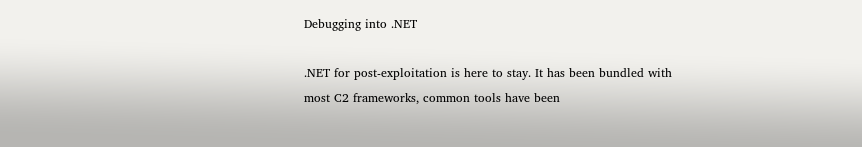Debugging into .NET

.NET for post-exploitation is here to stay. It has been bundled with most C2 frameworks, common tools have been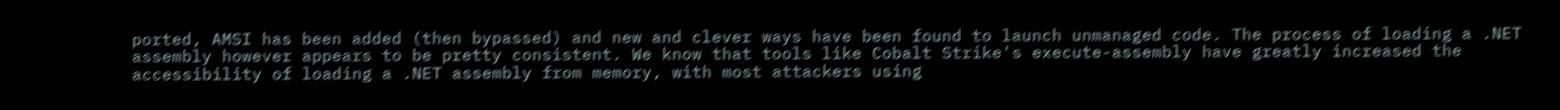ported, AMSI has been added (then bypassed) and new and clever ways have been found to launch unmanaged code. The process of loading a .NET assembly however appears to be pretty consistent. We know that tools like Cobalt Strike's execute-assembly have greatly increased the accessibility of loading a .NET assembly from memory, with most attackers using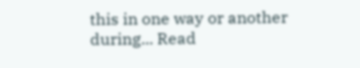this in one way or another during... Read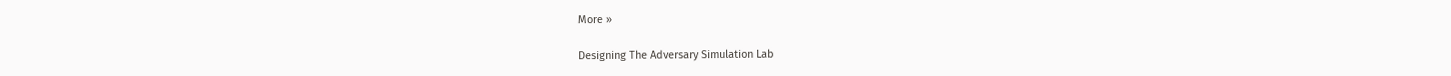More »

Designing The Adversary Simulation Lab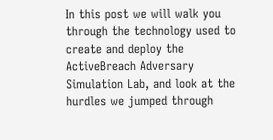In this post we will walk you through the technology used to create and deploy the ActiveBreach Adversary Simulation Lab, and look at the hurdles we jumped through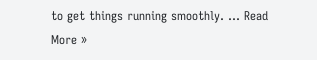to get things running smoothly. ... Read More »